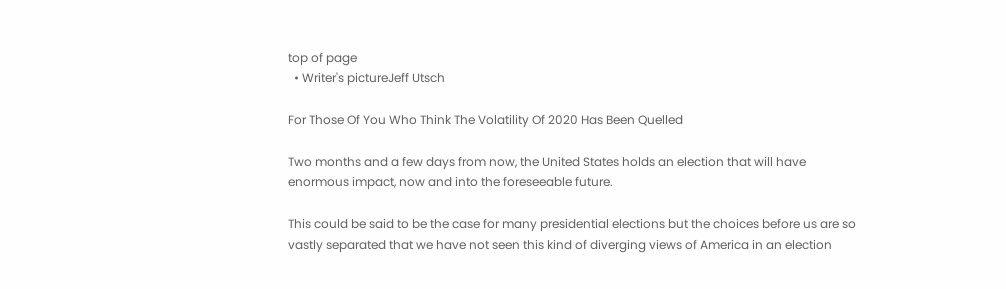top of page
  • Writer's pictureJeff Utsch

For Those Of You Who Think The Volatility Of 2020 Has Been Quelled

Two months and a few days from now, the United States holds an election that will have enormous impact, now and into the foreseeable future.

This could be said to be the case for many presidential elections but the choices before us are so vastly separated that we have not seen this kind of diverging views of America in an election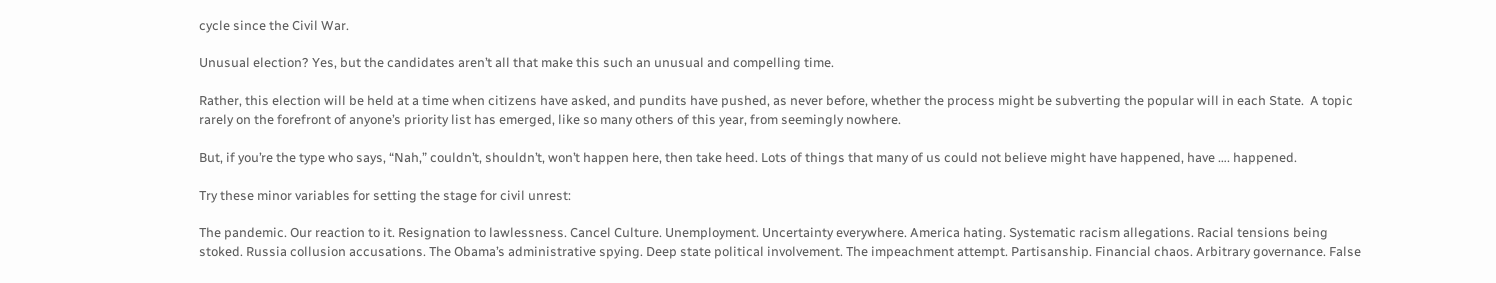cycle since the Civil War.

Unusual election? Yes, but the candidates aren’t all that make this such an unusual and compelling time.

Rather, this election will be held at a time when citizens have asked, and pundits have pushed, as never before, whether the process might be subverting the popular will in each State.  A topic rarely on the forefront of anyone’s priority list has emerged, like so many others of this year, from seemingly nowhere.

But, if you’re the type who says, “Nah,” couldn’t, shouldn’t, won’t happen here, then take heed. Lots of things that many of us could not believe might have happened, have …. happened.

Try these minor variables for setting the stage for civil unrest:

The pandemic. Our reaction to it. Resignation to lawlessness. Cancel Culture. Unemployment. Uncertainty everywhere. America hating. Systematic racism allegations. Racial tensions being stoked. Russia collusion accusations. The Obama’s administrative spying. Deep state political involvement. The impeachment attempt. Partisanship. Financial chaos. Arbitrary governance. False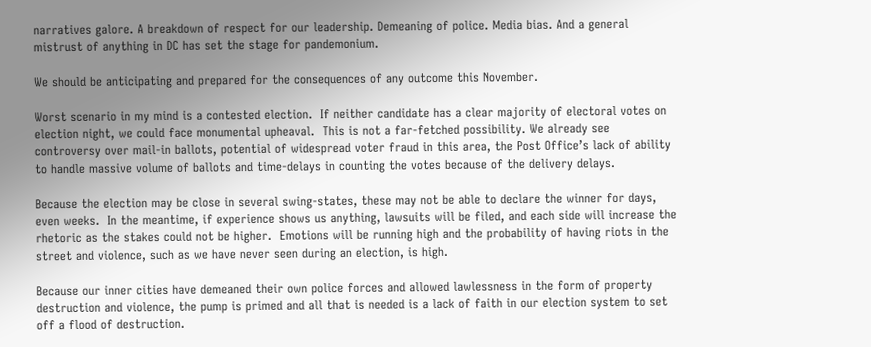narratives galore. A breakdown of respect for our leadership. Demeaning of police. Media bias. And a general mistrust of anything in DC has set the stage for pandemonium.

We should be anticipating and prepared for the consequences of any outcome this November.

Worst scenario in my mind is a contested election.  If neither candidate has a clear majority of electoral votes on election night, we could face monumental upheaval.  This is not a far-fetched possibility. We already see controversy over mail-in ballots, potential of widespread voter fraud in this area, the Post Office’s lack of ability to handle massive volume of ballots and time-delays in counting the votes because of the delivery delays.

Because the election may be close in several swing-states, these may not be able to declare the winner for days, even weeks.  In the meantime, if experience shows us anything, lawsuits will be filed, and each side will increase the rhetoric as the stakes could not be higher.  Emotions will be running high and the probability of having riots in the street and violence, such as we have never seen during an election, is high.

Because our inner cities have demeaned their own police forces and allowed lawlessness in the form of property destruction and violence, the pump is primed and all that is needed is a lack of faith in our election system to set off a flood of destruction.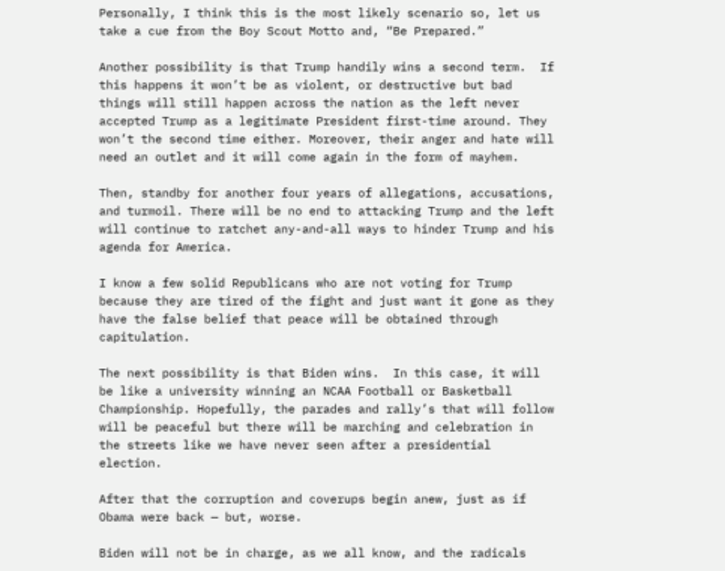Personally, I think this is the most likely scenario so, let us take a cue from the Boy Scout Motto and, “Be Prepared.”

Another possibility is that Trump handily wins a second term.  If this happens it won’t be as violent, or destructive but bad things will still happen across the nation as the left never accepted Trump as a legitimate President first-time around. They won’t the second time either. Moreover, their anger and hate will need an outlet and it will come again in the form of mayhem.

Then, standby for another four years of allegations, accusations, and turmoil. There will be no end to attacking Trump and the left will continue to ratchet any-and-all ways to hinder Trump and his agenda for America.

I know a few solid Republicans who are not voting for Trump because they are tired of the fight and just want it gone as they have the false belief that peace will be obtained through capitulation.

The next possibility is that Biden wins.  In this case, it will be like a university winning an NCAA Football or Basketball Championship. Hopefully, the parades and rally’s that will follow will be peaceful but there will be marching and celebration in the streets like we have never seen after a presidential election.

After that the corruption and coverups begin anew, just as if Obama were back — but, worse.

Biden will not be in charge, as we all know, and the radicals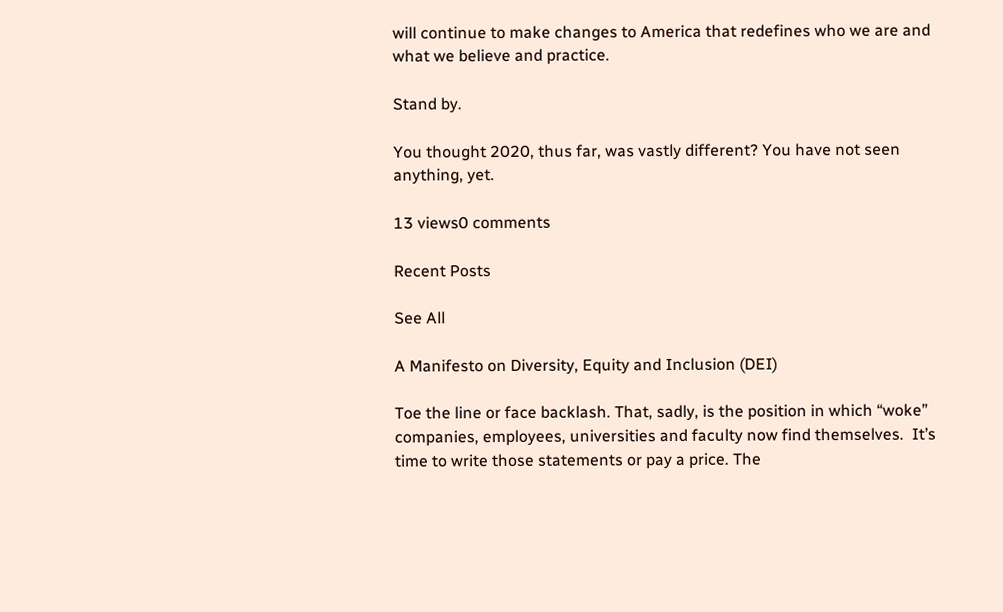will continue to make changes to America that redefines who we are and what we believe and practice.

Stand by.

You thought 2020, thus far, was vastly different? You have not seen anything, yet.

13 views0 comments

Recent Posts

See All

A Manifesto on Diversity, Equity and Inclusion (DEI)

Toe the line or face backlash. That, sadly, is the position in which “woke” companies, employees, universities and faculty now find themselves.  It’s time to write those statements or pay a price. The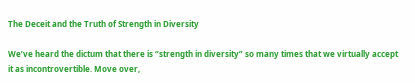The Deceit and the Truth of Strength in Diversity

We’ve heard the dictum that there is “strength in diversity” so many times that we virtually accept it as incontrovertible. Move over,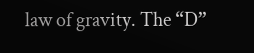law of gravity. The “D”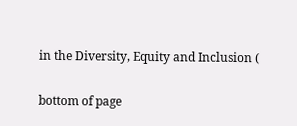in the Diversity, Equity and Inclusion (


bottom of page